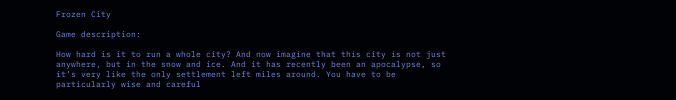Frozen City

Game description:

How hard is it to run a whole city? And now imagine that this city is not just anywhere, but in the snow and ice. And it has recently been an apocalypse, so it’s very like the only settlement left miles around. You have to be particularly wise and careful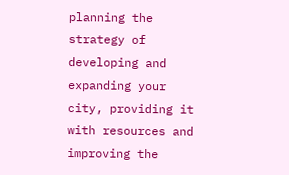planning the strategy of developing and expanding your city, providing it with resources and improving the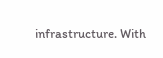infrastructure. With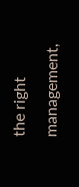the right management,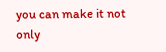you can make it not only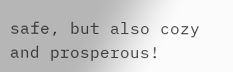safe, but also cozy and prosperous!